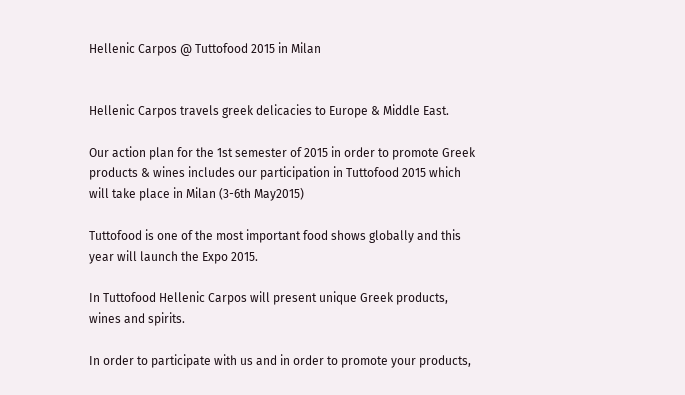Hellenic Carpos @ Tuttofood 2015 in Milan


Hellenic Carpos travels greek delicacies to Europe & Middle East.

Our action plan for the 1st semester of 2015 in order to promote Greek products & wines includes our participation in Tuttofood 2015 which will take place in Milan (3-6th May2015)

Tuttofood is one of the most important food shows globally and this year will launch the Expo 2015.

In Tuttofood Hellenic Carpos will present unique Greek products, wines and spirits.

In order to participate with us and in order to promote your products,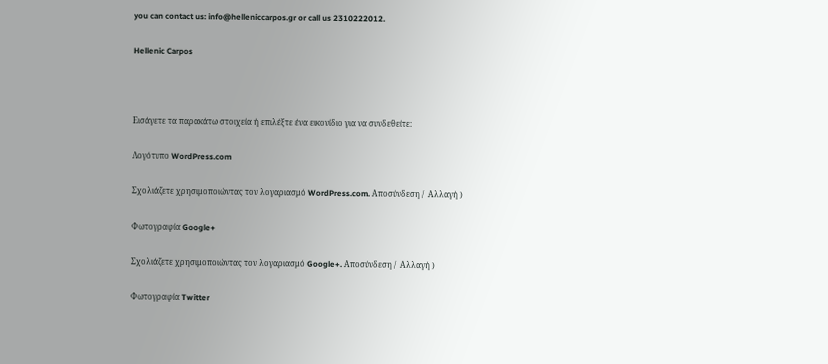you can contact us: info@helleniccarpos.gr or call us 2310222012.

Hellenic Carpos



Εισάγετε τα παρακάτω στοιχεία ή επιλέξτε ένα εικονίδιο για να συνδεθείτε:

Λογότυπο WordPress.com

Σχολιάζετε χρησιμοποιώντας τον λογαριασμό WordPress.com. Αποσύνδεση /  Αλλαγή )

Φωτογραφία Google+

Σχολιάζετε χρησιμοποιώντας τον λογαριασμό Google+. Αποσύνδεση /  Αλλαγή )

Φωτογραφία Twitter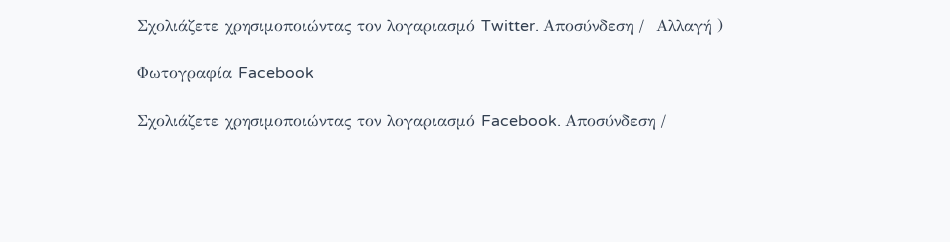Σχολιάζετε χρησιμοποιώντας τον λογαριασμό Twitter. Αποσύνδεση /  Αλλαγή )

Φωτογραφία Facebook

Σχολιάζετε χρησιμοποιώντας τον λογαριασμό Facebook. Αποσύνδεση /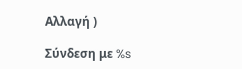Αλλαγή )

Σύνδεση με %s